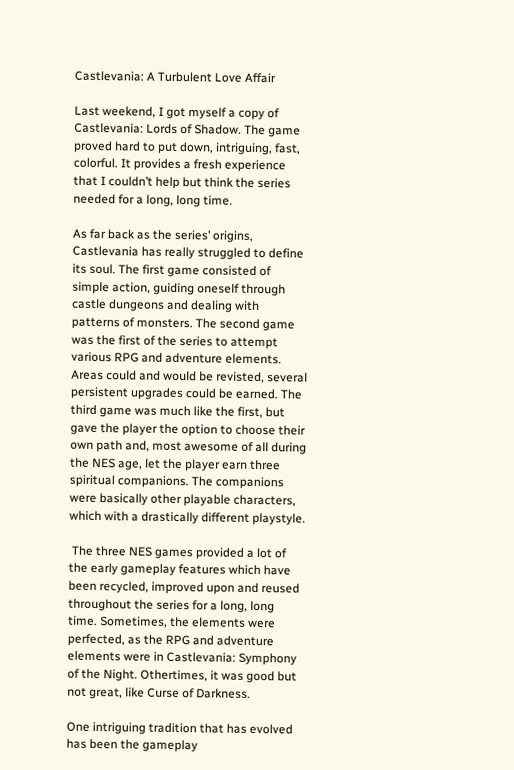Castlevania: A Turbulent Love Affair

Last weekend, I got myself a copy of Castlevania: Lords of Shadow. The game proved hard to put down, intriguing, fast, colorful. It provides a fresh experience that I couldn’t help but think the series needed for a long, long time.

As far back as the series’ origins, Castlevania has really struggled to define its soul. The first game consisted of simple action, guiding oneself through castle dungeons and dealing with patterns of monsters. The second game was the first of the series to attempt various RPG and adventure elements. Areas could and would be revisted, several persistent upgrades could be earned. The third game was much like the first, but gave the player the option to choose their own path and, most awesome of all during the NES age, let the player earn three spiritual companions. The companions were basically other playable characters, which with a drastically different playstyle.

 The three NES games provided a lot of the early gameplay features which have been recycled, improved upon and reused throughout the series for a long, long time. Sometimes, the elements were perfected, as the RPG and adventure elements were in Castlevania: Symphony of the Night. Othertimes, it was good but not great, like Curse of Darkness.

One intriguing tradition that has evolved has been the gameplay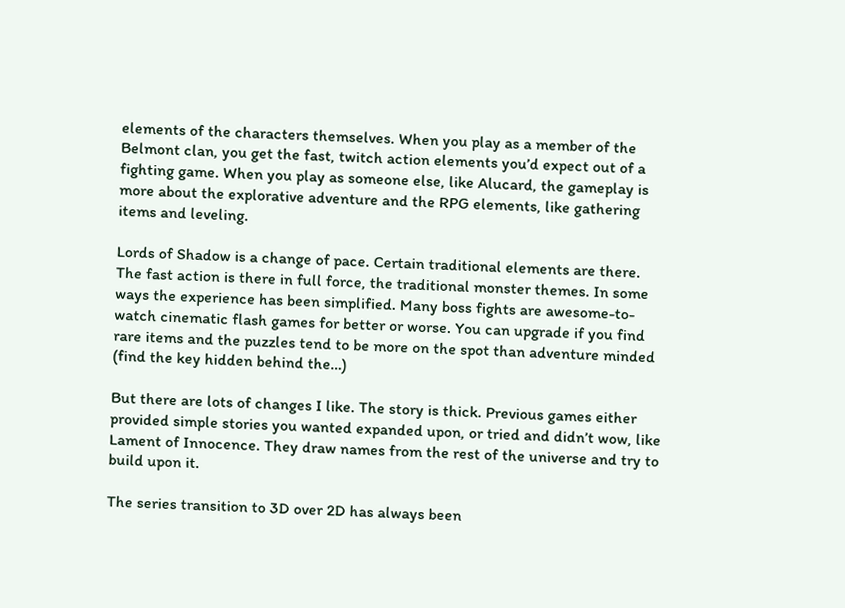elements of the characters themselves. When you play as a member of the Belmont clan, you get the fast, twitch action elements you’d expect out of a fighting game. When you play as someone else, like Alucard, the gameplay is more about the explorative adventure and the RPG elements, like gathering items and leveling.

Lords of Shadow is a change of pace. Certain traditional elements are there. The fast action is there in full force, the traditional monster themes. In some ways the experience has been simplified. Many boss fights are awesome-to-watch cinematic flash games for better or worse. You can upgrade if you find rare items and the puzzles tend to be more on the spot than adventure minded (find the key hidden behind the…)

But there are lots of changes I like. The story is thick. Previous games either provided simple stories you wanted expanded upon, or tried and didn’t wow, like Lament of Innocence. They draw names from the rest of the universe and try to build upon it.

The series transition to 3D over 2D has always been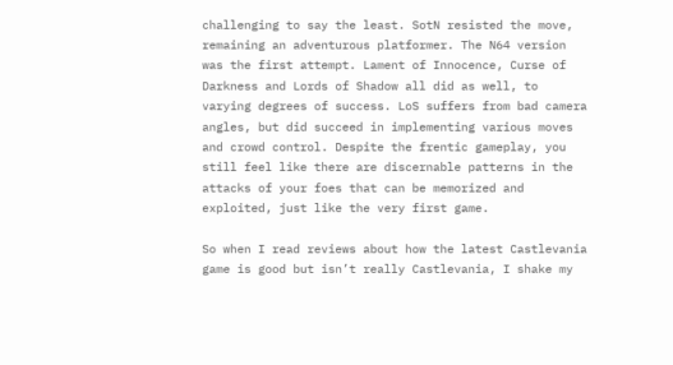challenging to say the least. SotN resisted the move, remaining an adventurous platformer. The N64 version was the first attempt. Lament of Innocence, Curse of Darkness and Lords of Shadow all did as well, to varying degrees of success. LoS suffers from bad camera angles, but did succeed in implementing various moves and crowd control. Despite the frentic gameplay, you still feel like there are discernable patterns in the attacks of your foes that can be memorized and exploited, just like the very first game.

So when I read reviews about how the latest Castlevania game is good but isn’t really Castlevania, I shake my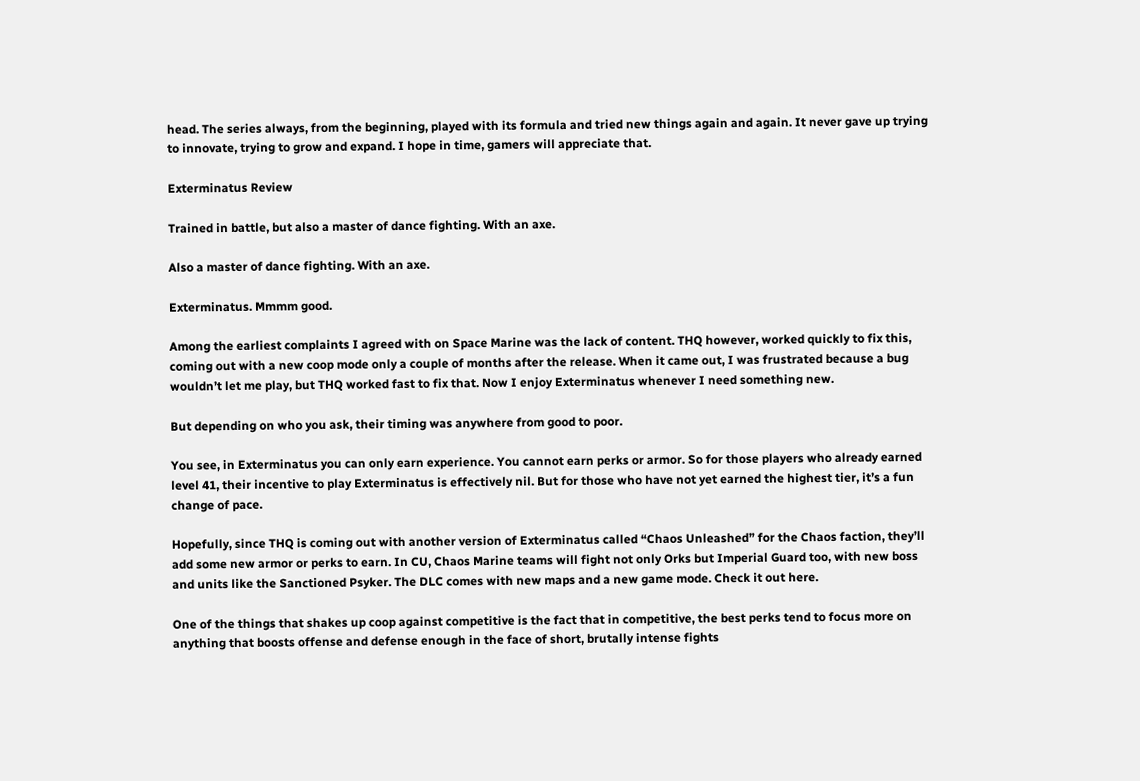head. The series always, from the beginning, played with its formula and tried new things again and again. It never gave up trying to innovate, trying to grow and expand. I hope in time, gamers will appreciate that.

Exterminatus Review

Trained in battle, but also a master of dance fighting. With an axe.

Also a master of dance fighting. With an axe.

Exterminatus. Mmmm good.

Among the earliest complaints I agreed with on Space Marine was the lack of content. THQ however, worked quickly to fix this, coming out with a new coop mode only a couple of months after the release. When it came out, I was frustrated because a bug wouldn’t let me play, but THQ worked fast to fix that. Now I enjoy Exterminatus whenever I need something new.

But depending on who you ask, their timing was anywhere from good to poor.

You see, in Exterminatus you can only earn experience. You cannot earn perks or armor. So for those players who already earned level 41, their incentive to play Exterminatus is effectively nil. But for those who have not yet earned the highest tier, it’s a fun change of pace.

Hopefully, since THQ is coming out with another version of Exterminatus called “Chaos Unleashed” for the Chaos faction, they’ll add some new armor or perks to earn. In CU, Chaos Marine teams will fight not only Orks but Imperial Guard too, with new boss and units like the Sanctioned Psyker. The DLC comes with new maps and a new game mode. Check it out here.

One of the things that shakes up coop against competitive is the fact that in competitive, the best perks tend to focus more on anything that boosts offense and defense enough in the face of short, brutally intense fights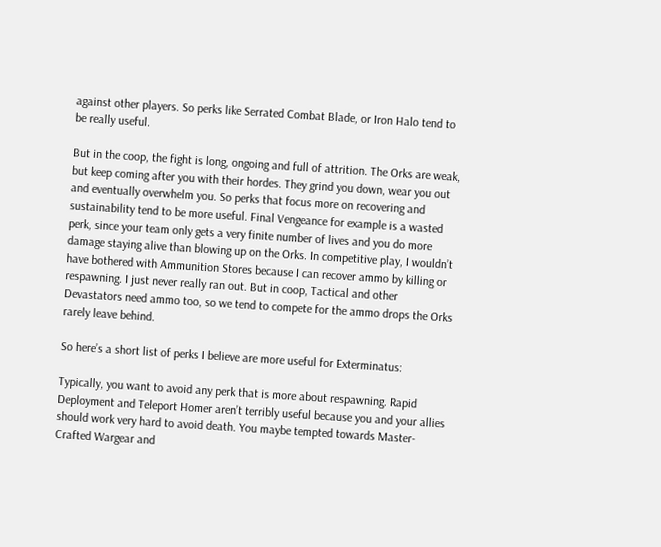against other players. So perks like Serrated Combat Blade, or Iron Halo tend to be really useful.

But in the coop, the fight is long, ongoing and full of attrition. The Orks are weak, but keep coming after you with their hordes. They grind you down, wear you out and eventually overwhelm you. So perks that focus more on recovering and sustainability tend to be more useful. Final Vengeance for example is a wasted perk, since your team only gets a very finite number of lives and you do more damage staying alive than blowing up on the Orks. In competitive play, I wouldn’t have bothered with Ammunition Stores because I can recover ammo by killing or respawning. I just never really ran out. But in coop, Tactical and other Devastators need ammo too, so we tend to compete for the ammo drops the Orks rarely leave behind.

So here’s a short list of perks I believe are more useful for Exterminatus:

Typically, you want to avoid any perk that is more about respawning. Rapid Deployment and Teleport Homer aren’t terribly useful because you and your allies should work very hard to avoid death. You maybe tempted towards Master-Crafted Wargear and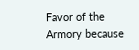Favor of the Armory because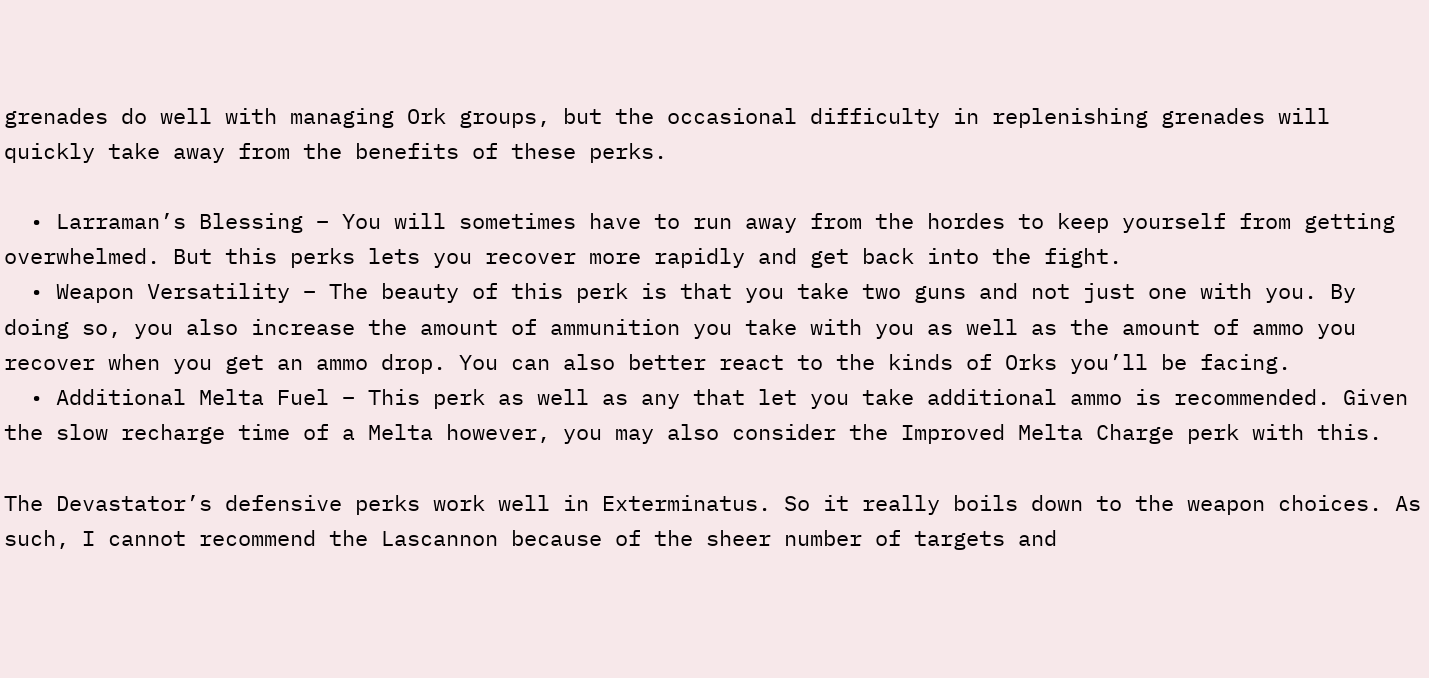grenades do well with managing Ork groups, but the occasional difficulty in replenishing grenades will quickly take away from the benefits of these perks.

  • Larraman’s Blessing – You will sometimes have to run away from the hordes to keep yourself from getting overwhelmed. But this perks lets you recover more rapidly and get back into the fight.
  • Weapon Versatility – The beauty of this perk is that you take two guns and not just one with you. By doing so, you also increase the amount of ammunition you take with you as well as the amount of ammo you recover when you get an ammo drop. You can also better react to the kinds of Orks you’ll be facing.
  • Additional Melta Fuel – This perk as well as any that let you take additional ammo is recommended. Given the slow recharge time of a Melta however, you may also consider the Improved Melta Charge perk with this.

The Devastator’s defensive perks work well in Exterminatus. So it really boils down to the weapon choices. As such, I cannot recommend the Lascannon because of the sheer number of targets and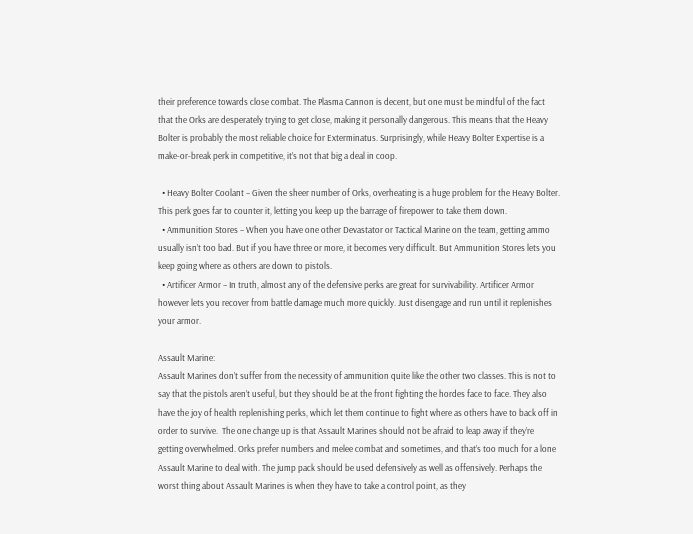their preference towards close combat. The Plasma Cannon is decent, but one must be mindful of the fact that the Orks are desperately trying to get close, making it personally dangerous. This means that the Heavy Bolter is probably the most reliable choice for Exterminatus. Surprisingly, while Heavy Bolter Expertise is a make-or-break perk in competitive, it’s not that big a deal in coop.

  • Heavy Bolter Coolant – Given the sheer number of Orks, overheating is a huge problem for the Heavy Bolter. This perk goes far to counter it, letting you keep up the barrage of firepower to take them down.
  • Ammunition Stores – When you have one other Devastator or Tactical Marine on the team, getting ammo usually isn’t too bad. But if you have three or more, it becomes very difficult. But Ammunition Stores lets you keep going where as others are down to pistols.
  • Artificer Armor – In truth, almost any of the defensive perks are great for survivability. Artificer Armor however lets you recover from battle damage much more quickly. Just disengage and run until it replenishes your armor.

Assault Marine:
Assault Marines don’t suffer from the necessity of ammunition quite like the other two classes. This is not to say that the pistols aren’t useful, but they should be at the front fighting the hordes face to face. They also have the joy of health replenishing perks, which let them continue to fight where as others have to back off in order to survive.  The one change up is that Assault Marines should not be afraid to leap away if they’re getting overwhelmed. Orks prefer numbers and melee combat and sometimes, and that’s too much for a lone Assault Marine to deal with. The jump pack should be used defensively as well as offensively. Perhaps the worst thing about Assault Marines is when they have to take a control point, as they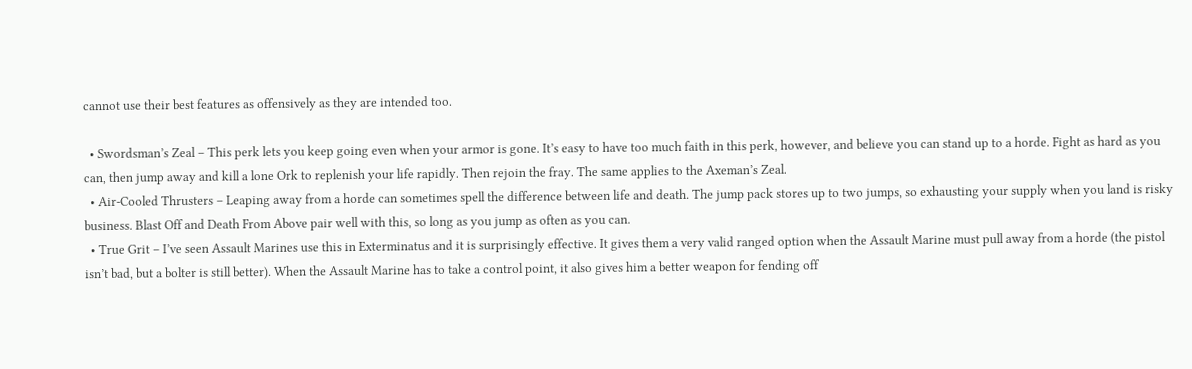cannot use their best features as offensively as they are intended too.

  • Swordsman’s Zeal – This perk lets you keep going even when your armor is gone. It’s easy to have too much faith in this perk, however, and believe you can stand up to a horde. Fight as hard as you can, then jump away and kill a lone Ork to replenish your life rapidly. Then rejoin the fray. The same applies to the Axeman’s Zeal.
  • Air-Cooled Thrusters – Leaping away from a horde can sometimes spell the difference between life and death. The jump pack stores up to two jumps, so exhausting your supply when you land is risky business. Blast Off and Death From Above pair well with this, so long as you jump as often as you can.
  • True Grit – I’ve seen Assault Marines use this in Exterminatus and it is surprisingly effective. It gives them a very valid ranged option when the Assault Marine must pull away from a horde (the pistol isn’t bad, but a bolter is still better). When the Assault Marine has to take a control point, it also gives him a better weapon for fending off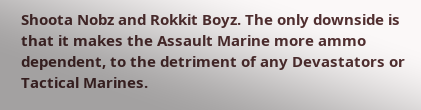Shoota Nobz and Rokkit Boyz. The only downside is that it makes the Assault Marine more ammo dependent, to the detriment of any Devastators or Tactical Marines.